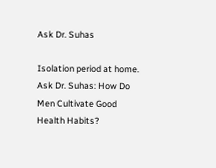Ask Dr. Suhas

Isolation period at home.
Ask Dr. Suhas: How Do Men Cultivate Good Health Habits?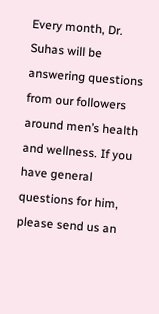Every month, Dr. Suhas will be answering questions from our followers around men’s health and wellness. If you have general questions for him, please send us an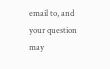email to, and your question may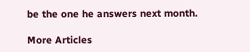be the one he answers next month.

More Articles